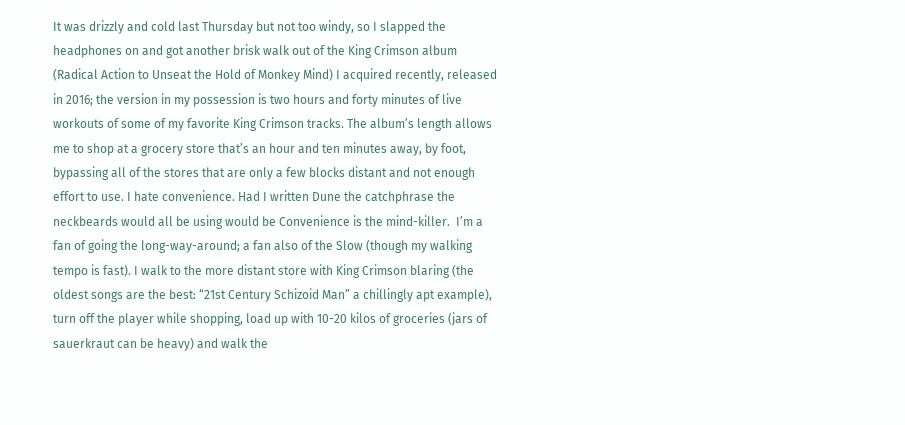It was drizzly and cold last Thursday but not too windy, so I slapped the headphones on and got another brisk walk out of the King Crimson album (Radical Action to Unseat the Hold of Monkey Mind) I acquired recently, released in 2016; the version in my possession is two hours and forty minutes of live workouts of some of my favorite King Crimson tracks. The album’s length allows me to shop at a grocery store that’s an hour and ten minutes away, by foot, bypassing all of the stores that are only a few blocks distant and not enough effort to use. I hate convenience. Had I written Dune the catchphrase the neckbeards would all be using would be Convenience is the mind-killer.  I’m a fan of going the long-way-around; a fan also of the Slow (though my walking tempo is fast). I walk to the more distant store with King Crimson blaring (the oldest songs are the best: “21st Century Schizoid Man” a chillingly apt example), turn off the player while shopping, load up with 10-20 kilos of groceries (jars of sauerkraut can be heavy) and walk the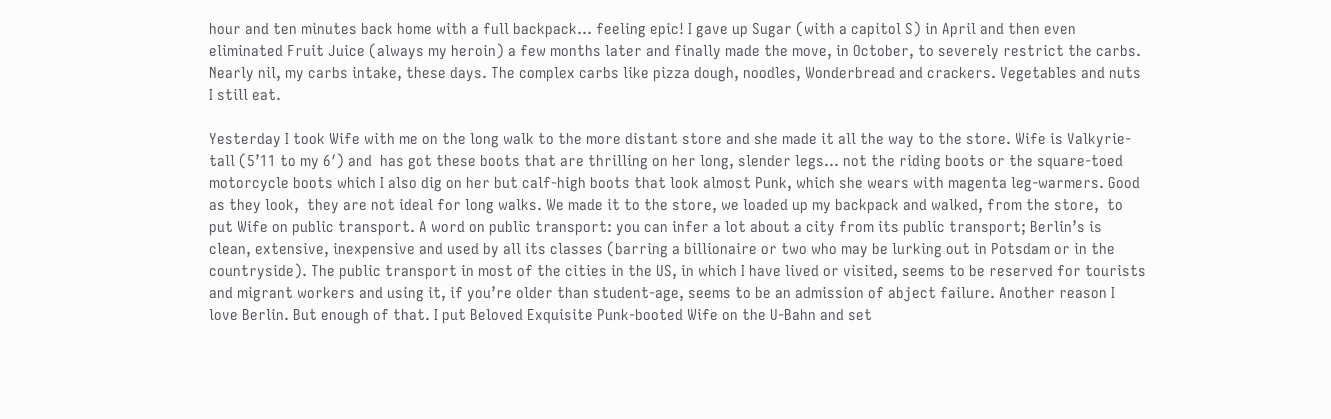hour and ten minutes back home with a full backpack… feeling epic! I gave up Sugar (with a capitol S) in April and then even eliminated Fruit Juice (always my heroin) a few months later and finally made the move, in October, to severely restrict the carbs. Nearly nil, my carbs intake, these days. The complex carbs like pizza dough, noodles, Wonderbread and crackers. Vegetables and nuts I still eat.

Yesterday I took Wife with me on the long walk to the more distant store and she made it all the way to the store. Wife is Valkyrie-tall (5’11 to my 6′) and  has got these boots that are thrilling on her long, slender legs… not the riding boots or the square-toed motorcycle boots which I also dig on her but calf-high boots that look almost Punk, which she wears with magenta leg-warmers. Good as they look,  they are not ideal for long walks. We made it to the store, we loaded up my backpack and walked, from the store,  to put Wife on public transport. A word on public transport: you can infer a lot about a city from its public transport; Berlin’s is clean, extensive, inexpensive and used by all its classes (barring a billionaire or two who may be lurking out in Potsdam or in the countryside). The public transport in most of the cities in the US, in which I have lived or visited, seems to be reserved for tourists and migrant workers and using it, if you’re older than student-age, seems to be an admission of abject failure. Another reason I love Berlin. But enough of that. I put Beloved Exquisite Punk-booted Wife on the U-Bahn and set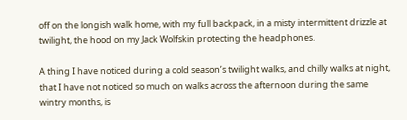off on the longish walk home, with my full backpack, in a misty intermittent drizzle at twilight, the hood on my Jack Wolfskin protecting the headphones.

A thing I have noticed during a cold season’s twilight walks, and chilly walks at night, that I have not noticed so much on walks across the afternoon during the same wintry months, is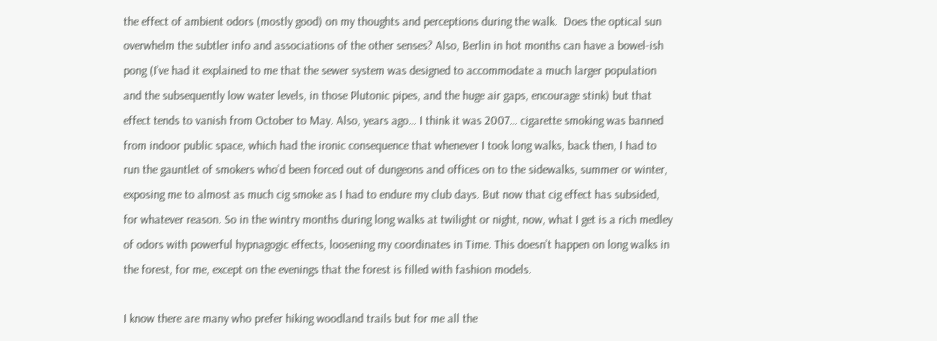the effect of ambient odors (mostly good) on my thoughts and perceptions during the walk.  Does the optical sun overwhelm the subtler info and associations of the other senses? Also, Berlin in hot months can have a bowel-ish pong (I’ve had it explained to me that the sewer system was designed to accommodate a much larger population and the subsequently low water levels, in those Plutonic pipes, and the huge air gaps, encourage stink) but that effect tends to vanish from October to May. Also, years ago… I think it was 2007… cigarette smoking was banned from indoor public space, which had the ironic consequence that whenever I took long walks, back then, I had to run the gauntlet of smokers who’d been forced out of dungeons and offices on to the sidewalks, summer or winter, exposing me to almost as much cig smoke as I had to endure my club days. But now that cig effect has subsided, for whatever reason. So in the wintry months during long walks at twilight or night, now, what I get is a rich medley of odors with powerful hypnagogic effects, loosening my coordinates in Time. This doesn’t happen on long walks in the forest, for me, except on the evenings that the forest is filled with fashion models.

I know there are many who prefer hiking woodland trails but for me all the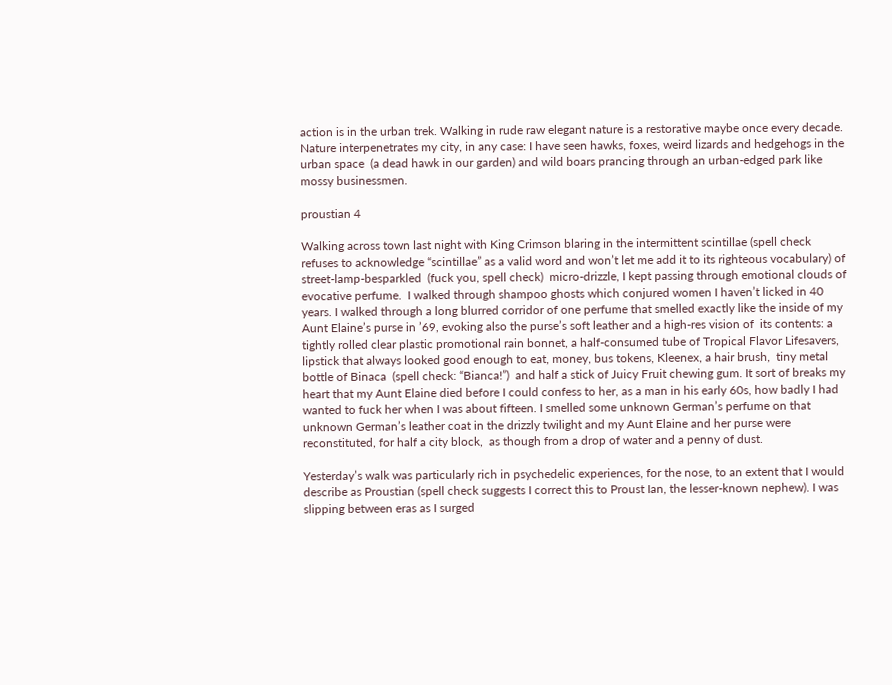action is in the urban trek. Walking in rude raw elegant nature is a restorative maybe once every decade. Nature interpenetrates my city, in any case: I have seen hawks, foxes, weird lizards and hedgehogs in the urban space  (a dead hawk in our garden) and wild boars prancing through an urban-edged park like mossy businessmen.

proustian 4

Walking across town last night with King Crimson blaring in the intermittent scintillae (spell check refuses to acknowledge “scintillae” as a valid word and won’t let me add it to its righteous vocabulary) of street-lamp-besparkled  (fuck you, spell check)  micro-drizzle, I kept passing through emotional clouds of evocative perfume.  I walked through shampoo ghosts which conjured women I haven’t licked in 40 years. I walked through a long blurred corridor of one perfume that smelled exactly like the inside of my Aunt Elaine’s purse in ’69, evoking also the purse’s soft leather and a high-res vision of  its contents: a tightly rolled clear plastic promotional rain bonnet, a half-consumed tube of Tropical Flavor Lifesavers, lipstick that always looked good enough to eat, money, bus tokens, Kleenex, a hair brush,  tiny metal bottle of Binaca  (spell check: “Bianca!”)  and half a stick of Juicy Fruit chewing gum. It sort of breaks my heart that my Aunt Elaine died before I could confess to her, as a man in his early 60s, how badly I had wanted to fuck her when I was about fifteen. I smelled some unknown German’s perfume on that unknown German’s leather coat in the drizzly twilight and my Aunt Elaine and her purse were reconstituted, for half a city block,  as though from a drop of water and a penny of dust.

Yesterday’s walk was particularly rich in psychedelic experiences, for the nose, to an extent that I would describe as Proustian (spell check suggests I correct this to Proust Ian, the lesser-known nephew). I was slipping between eras as I surged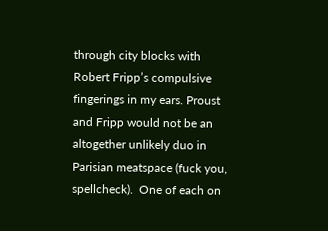through city blocks with Robert Fripp’s compulsive fingerings in my ears. Proust and Fripp would not be an altogether unlikely duo in Parisian meatspace (fuck you, spellcheck).  One of each on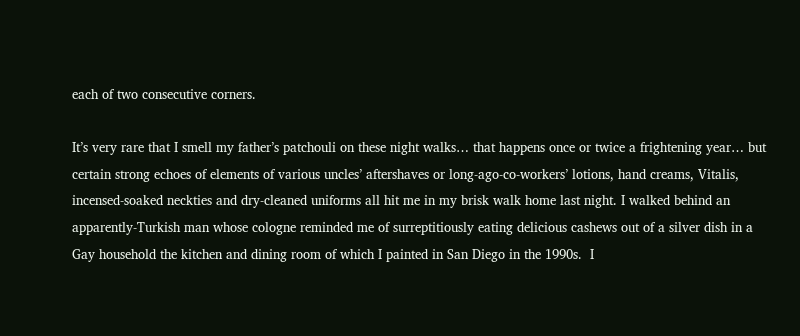each of two consecutive corners.

It’s very rare that I smell my father’s patchouli on these night walks… that happens once or twice a frightening year… but certain strong echoes of elements of various uncles’ aftershaves or long-ago-co-workers’ lotions, hand creams, Vitalis, incensed-soaked neckties and dry-cleaned uniforms all hit me in my brisk walk home last night. I walked behind an apparently-Turkish man whose cologne reminded me of surreptitiously eating delicious cashews out of a silver dish in a Gay household the kitchen and dining room of which I painted in San Diego in the 1990s.  I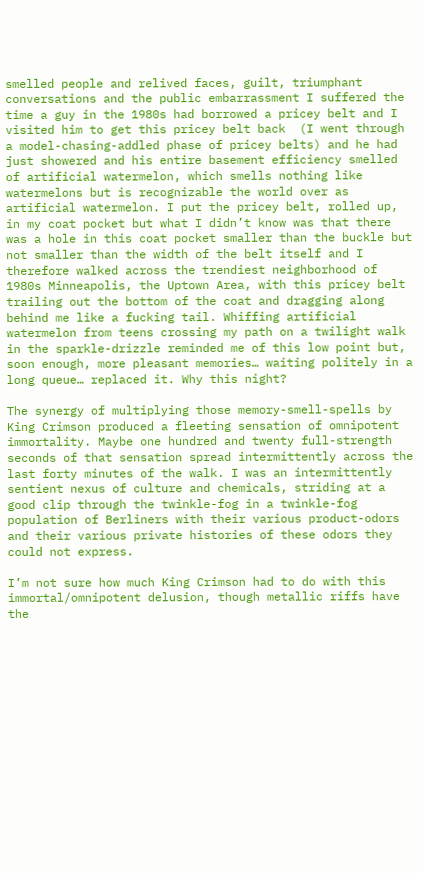smelled people and relived faces, guilt, triumphant conversations and the public embarrassment I suffered the time a guy in the 1980s had borrowed a pricey belt and I visited him to get this pricey belt back  (I went through a model-chasing-addled phase of pricey belts) and he had just showered and his entire basement efficiency smelled of artificial watermelon, which smells nothing like watermelons but is recognizable the world over as artificial watermelon. I put the pricey belt, rolled up, in my coat pocket but what I didn’t know was that there was a hole in this coat pocket smaller than the buckle but not smaller than the width of the belt itself and I therefore walked across the trendiest neighborhood of 1980s Minneapolis, the Uptown Area, with this pricey belt trailing out the bottom of the coat and dragging along behind me like a fucking tail. Whiffing artificial watermelon from teens crossing my path on a twilight walk in the sparkle-drizzle reminded me of this low point but, soon enough, more pleasant memories… waiting politely in a long queue… replaced it. Why this night?

The synergy of multiplying those memory-smell-spells by King Crimson produced a fleeting sensation of omnipotent  immortality. Maybe one hundred and twenty full-strength seconds of that sensation spread intermittently across the last forty minutes of the walk. I was an intermittently sentient nexus of culture and chemicals, striding at a good clip through the twinkle-fog in a twinkle-fog population of Berliners with their various product-odors and their various private histories of these odors they could not express.

I’m not sure how much King Crimson had to do with this immortal/omnipotent delusion, though metallic riffs have the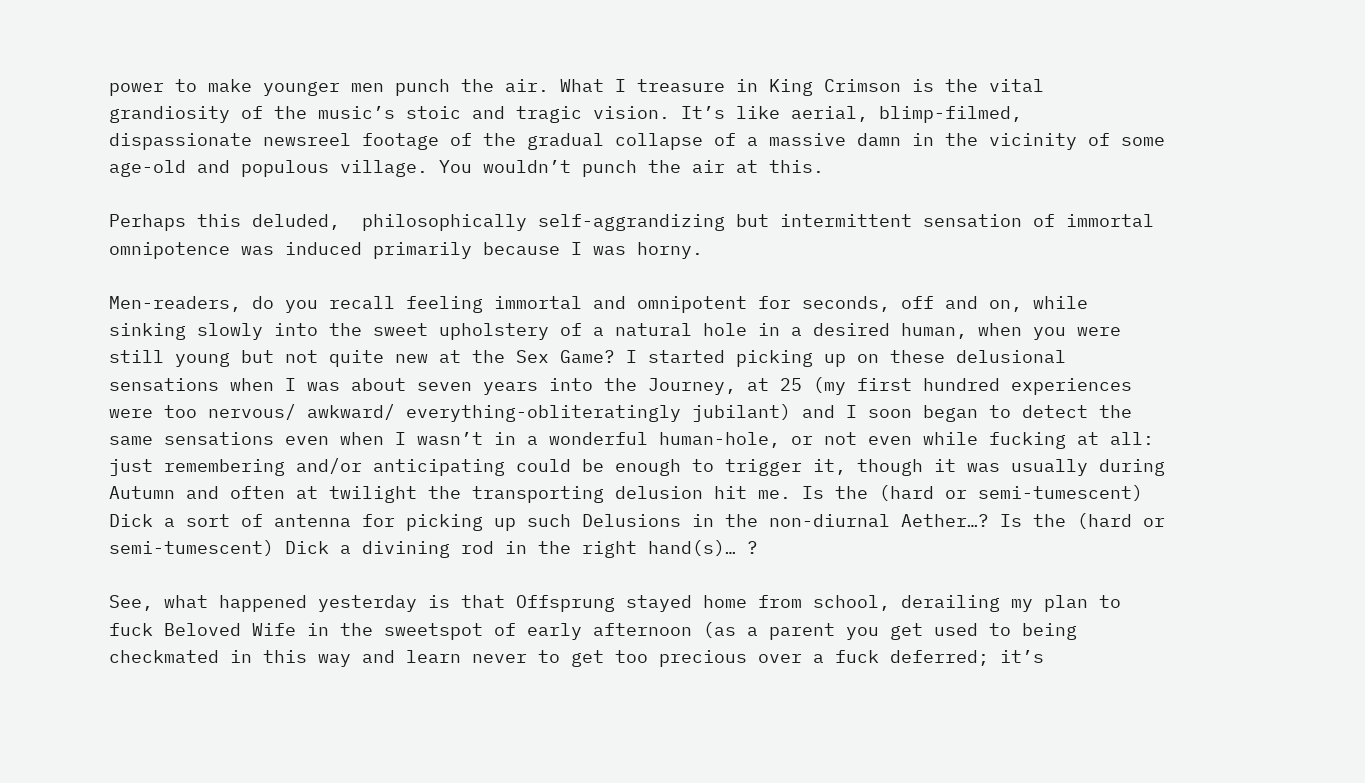power to make younger men punch the air. What I treasure in King Crimson is the vital grandiosity of the music’s stoic and tragic vision. It’s like aerial, blimp-filmed, dispassionate newsreel footage of the gradual collapse of a massive damn in the vicinity of some age-old and populous village. You wouldn’t punch the air at this.

Perhaps this deluded,  philosophically self-aggrandizing but intermittent sensation of immortal omnipotence was induced primarily because I was horny.

Men-readers, do you recall feeling immortal and omnipotent for seconds, off and on, while sinking slowly into the sweet upholstery of a natural hole in a desired human, when you were still young but not quite new at the Sex Game? I started picking up on these delusional sensations when I was about seven years into the Journey, at 25 (my first hundred experiences were too nervous/ awkward/ everything-obliteratingly jubilant) and I soon began to detect the same sensations even when I wasn’t in a wonderful human-hole, or not even while fucking at all: just remembering and/or anticipating could be enough to trigger it, though it was usually during Autumn and often at twilight the transporting delusion hit me. Is the (hard or semi-tumescent) Dick a sort of antenna for picking up such Delusions in the non-diurnal Aether…? Is the (hard or semi-tumescent) Dick a divining rod in the right hand(s)… ?

See, what happened yesterday is that Offsprung stayed home from school, derailing my plan to fuck Beloved Wife in the sweetspot of early afternoon (as a parent you get used to being checkmated in this way and learn never to get too precious over a fuck deferred; it’s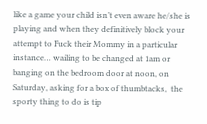like a game your child isn’t even aware he/she is playing and when they definitively block your attempt to Fuck their Mommy in a particular instance… wailing to be changed at 1am or banging on the bedroom door at noon, on Saturday, asking for a box of thumbtacks,  the sporty thing to do is tip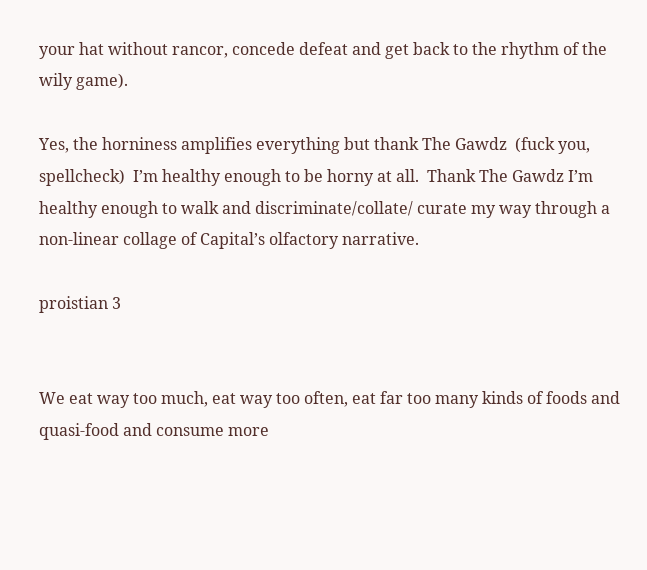your hat without rancor, concede defeat and get back to the rhythm of the wily game).

Yes, the horniness amplifies everything but thank The Gawdz  (fuck you, spellcheck)  I’m healthy enough to be horny at all.  Thank The Gawdz I’m healthy enough to walk and discriminate/collate/ curate my way through a non-linear collage of Capital’s olfactory narrative.

proistian 3


We eat way too much, eat way too often, eat far too many kinds of foods and quasi-food and consume more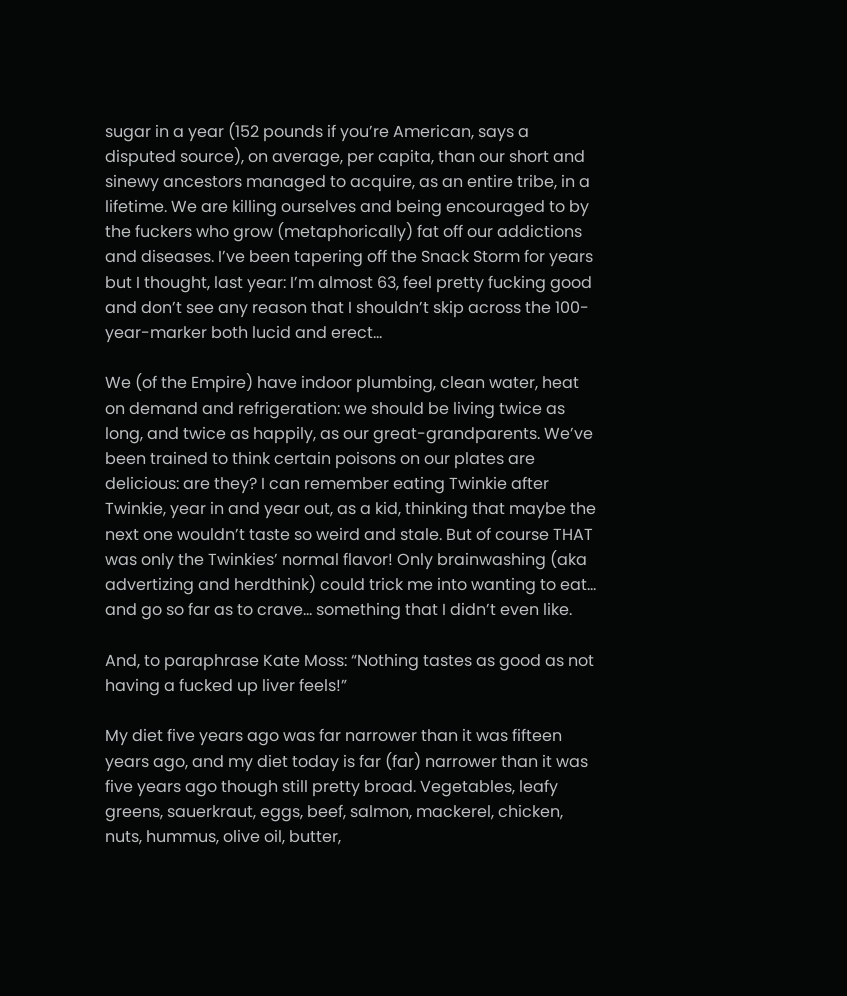sugar in a year (152 pounds if you’re American, says a disputed source), on average, per capita, than our short and sinewy ancestors managed to acquire, as an entire tribe, in a lifetime. We are killing ourselves and being encouraged to by the fuckers who grow (metaphorically) fat off our addictions and diseases. I’ve been tapering off the Snack Storm for years but I thought, last year: I’m almost 63, feel pretty fucking good and don’t see any reason that I shouldn’t skip across the 100-year-marker both lucid and erect…

We (of the Empire) have indoor plumbing, clean water, heat on demand and refrigeration: we should be living twice as long, and twice as happily, as our great-grandparents. We’ve been trained to think certain poisons on our plates are delicious: are they? I can remember eating Twinkie after Twinkie, year in and year out, as a kid, thinking that maybe the next one wouldn’t taste so weird and stale. But of course THAT was only the Twinkies’ normal flavor! Only brainwashing (aka advertizing and herdthink) could trick me into wanting to eat… and go so far as to crave… something that I didn’t even like.

And, to paraphrase Kate Moss: “Nothing tastes as good as not having a fucked up liver feels!”

My diet five years ago was far narrower than it was fifteen years ago, and my diet today is far (far) narrower than it was five years ago though still pretty broad. Vegetables, leafy greens, sauerkraut, eggs, beef, salmon, mackerel, chicken, nuts, hummus, olive oil, butter,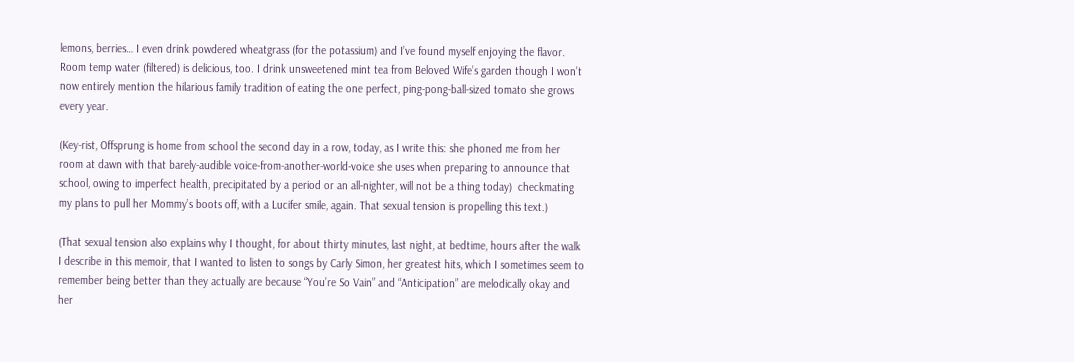lemons, berries… I even drink powdered wheatgrass (for the potassium) and I’ve found myself enjoying the flavor. Room temp water (filtered) is delicious, too. I drink unsweetened mint tea from Beloved Wife’s garden though I won’t now entirely mention the hilarious family tradition of eating the one perfect, ping-pong-ball-sized tomato she grows every year.

(Key-rist, Offsprung is home from school the second day in a row, today, as I write this: she phoned me from her room at dawn with that barely-audible voice-from-another-world-voice she uses when preparing to announce that school, owing to imperfect health, precipitated by a period or an all-nighter, will not be a thing today)  checkmating my plans to pull her Mommy’s boots off, with a Lucifer smile, again. That sexual tension is propelling this text.)

(That sexual tension also explains why I thought, for about thirty minutes, last night, at bedtime, hours after the walk I describe in this memoir, that I wanted to listen to songs by Carly Simon, her greatest hits, which I sometimes seem to remember being better than they actually are because “You’re So Vain” and “Anticipation” are melodically okay and her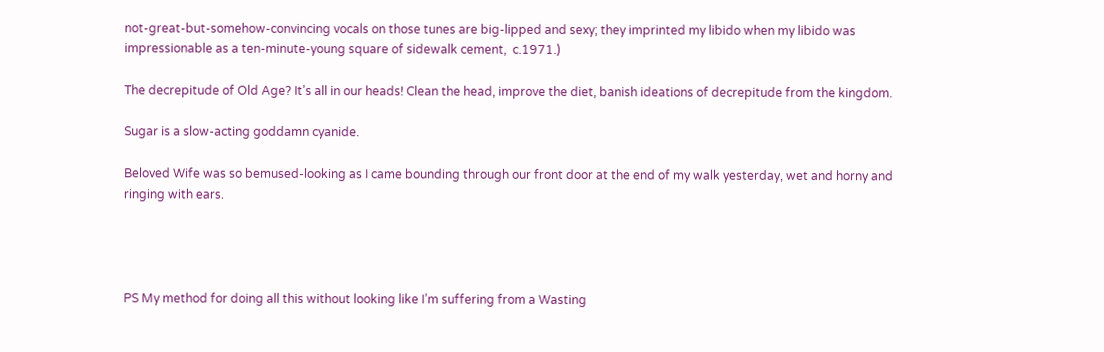not-great-but-somehow-convincing vocals on those tunes are big-lipped and sexy; they imprinted my libido when my libido was impressionable as a ten-minute-young square of sidewalk cement,  c.1971.)

The decrepitude of Old Age? It’s all in our heads! Clean the head, improve the diet, banish ideations of decrepitude from the kingdom.

Sugar is a slow-acting goddamn cyanide.

Beloved Wife was so bemused-looking as I came bounding through our front door at the end of my walk yesterday, wet and horny and ringing with ears.




PS My method for doing all this without looking like I’m suffering from a Wasting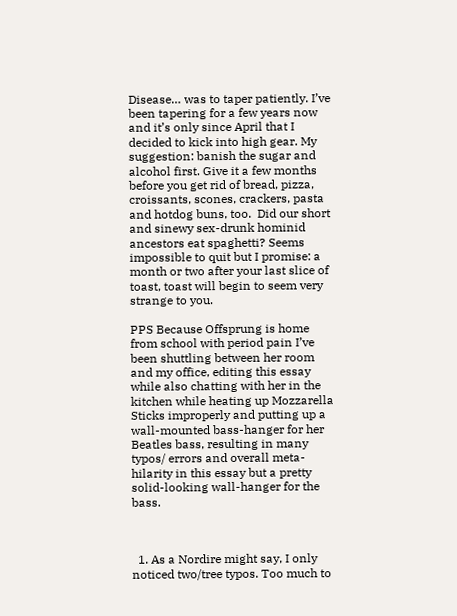Disease… was to taper patiently. I’ve been tapering for a few years now and it’s only since April that I decided to kick into high gear. My suggestion: banish the sugar and alcohol first. Give it a few months before you get rid of bread, pizza, croissants, scones, crackers, pasta and hotdog buns, too.  Did our short and sinewy sex-drunk hominid ancestors eat spaghetti? Seems impossible to quit but I promise: a month or two after your last slice of toast, toast will begin to seem very strange to you.

PPS Because Offsprung is home  from school with period pain I’ve been shuttling between her room and my office, editing this essay while also chatting with her in the kitchen while heating up Mozzarella Sticks improperly and putting up a wall-mounted bass-hanger for her Beatles bass, resulting in many typos/ errors and overall meta-hilarity in this essay but a pretty solid-looking wall-hanger for the bass.



  1. As a Nordire might say, I only noticed two/tree typos. Too much to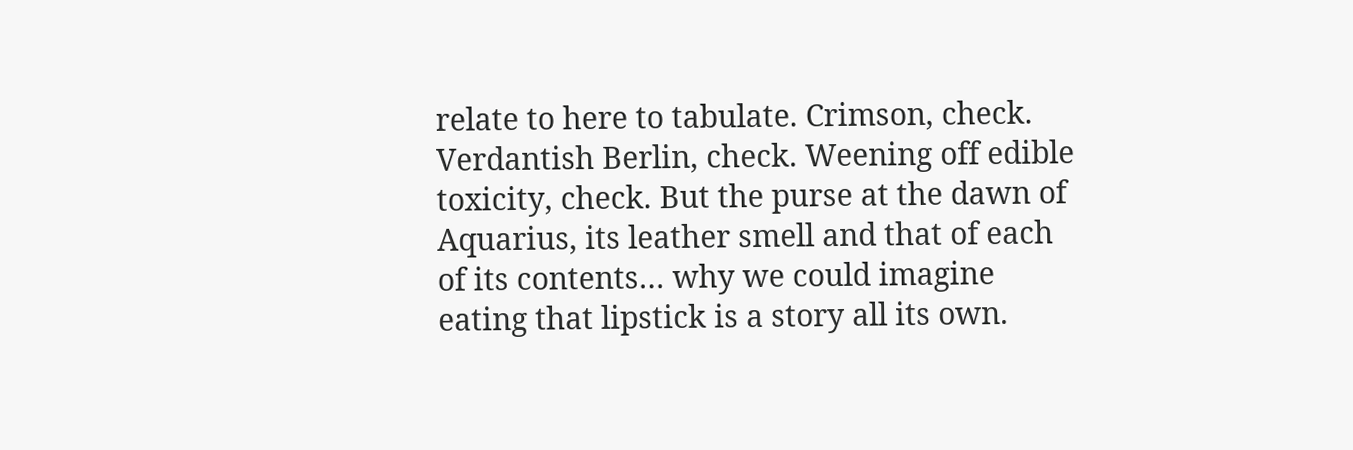relate to here to tabulate. Crimson, check. Verdantish Berlin, check. Weening off edible toxicity, check. But the purse at the dawn of Aquarius, its leather smell and that of each of its contents… why we could imagine eating that lipstick is a story all its own.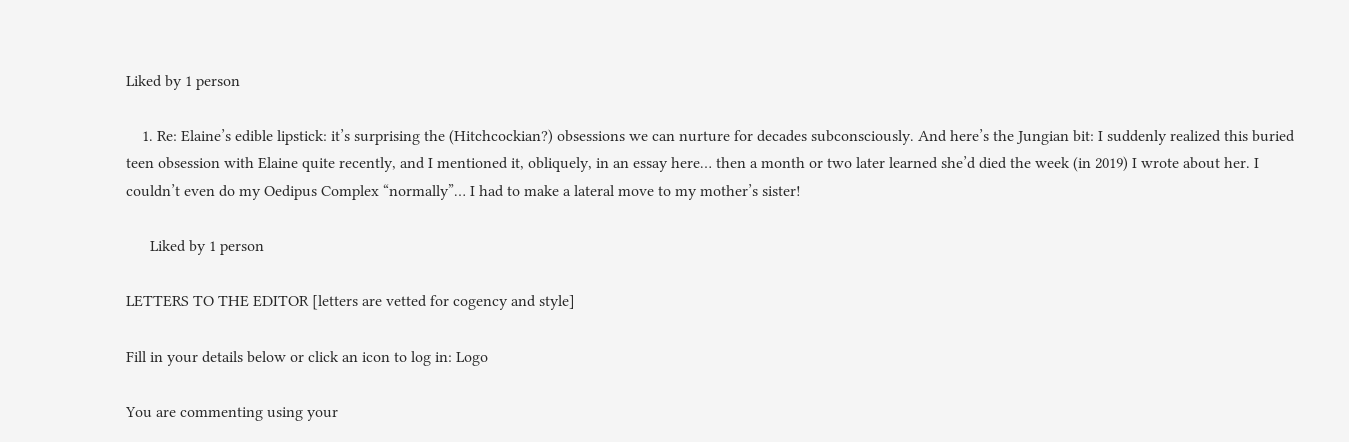Liked by 1 person

    1. Re: Elaine’s edible lipstick: it’s surprising the (Hitchcockian?) obsessions we can nurture for decades subconsciously. And here’s the Jungian bit: I suddenly realized this buried teen obsession with Elaine quite recently, and I mentioned it, obliquely, in an essay here… then a month or two later learned she’d died the week (in 2019) I wrote about her. I couldn’t even do my Oedipus Complex “normally”… I had to make a lateral move to my mother’s sister!

      Liked by 1 person

LETTERS TO THE EDITOR [letters are vetted for cogency and style]

Fill in your details below or click an icon to log in: Logo

You are commenting using your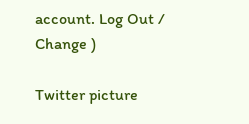account. Log Out /  Change )

Twitter picture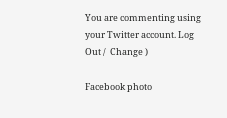You are commenting using your Twitter account. Log Out /  Change )

Facebook photo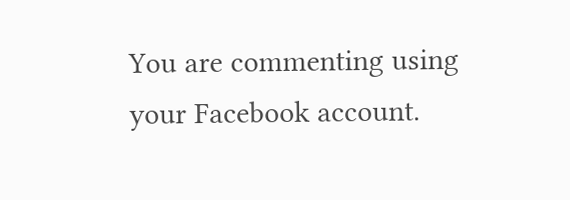You are commenting using your Facebook account.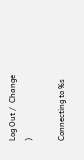Log Out /  Change )

Connecting to %s